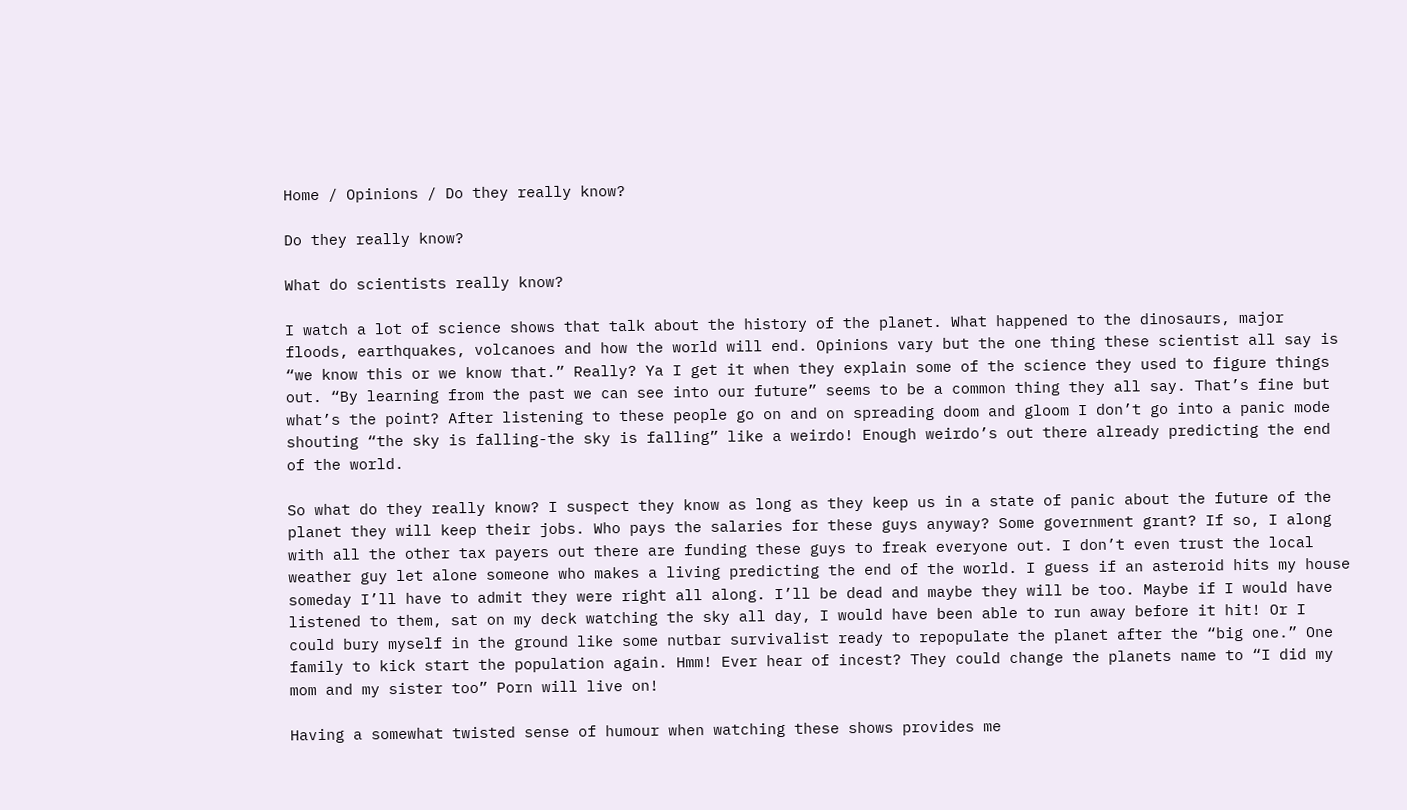Home / Opinions / Do they really know?

Do they really know?

What do scientists really know?

I watch a lot of science shows that talk about the history of the planet. What happened to the dinosaurs, major floods, earthquakes, volcanoes and how the world will end. Opinions vary but the one thing these scientist all say is “we know this or we know that.” Really? Ya I get it when they explain some of the science they used to figure things out. “By learning from the past we can see into our future” seems to be a common thing they all say. That’s fine but what’s the point? After listening to these people go on and on spreading doom and gloom I don’t go into a panic mode shouting “the sky is falling-the sky is falling” like a weirdo! Enough weirdo’s out there already predicting the end of the world.

So what do they really know? I suspect they know as long as they keep us in a state of panic about the future of the planet they will keep their jobs. Who pays the salaries for these guys anyway? Some government grant? If so, I along with all the other tax payers out there are funding these guys to freak everyone out. I don’t even trust the local weather guy let alone someone who makes a living predicting the end of the world. I guess if an asteroid hits my house someday I’ll have to admit they were right all along. I’ll be dead and maybe they will be too. Maybe if I would have listened to them, sat on my deck watching the sky all day, I would have been able to run away before it hit! Or I could bury myself in the ground like some nutbar survivalist ready to repopulate the planet after the “big one.” One family to kick start the population again. Hmm! Ever hear of incest? They could change the planets name to “I did my mom and my sister too” Porn will live on!

Having a somewhat twisted sense of humour when watching these shows provides me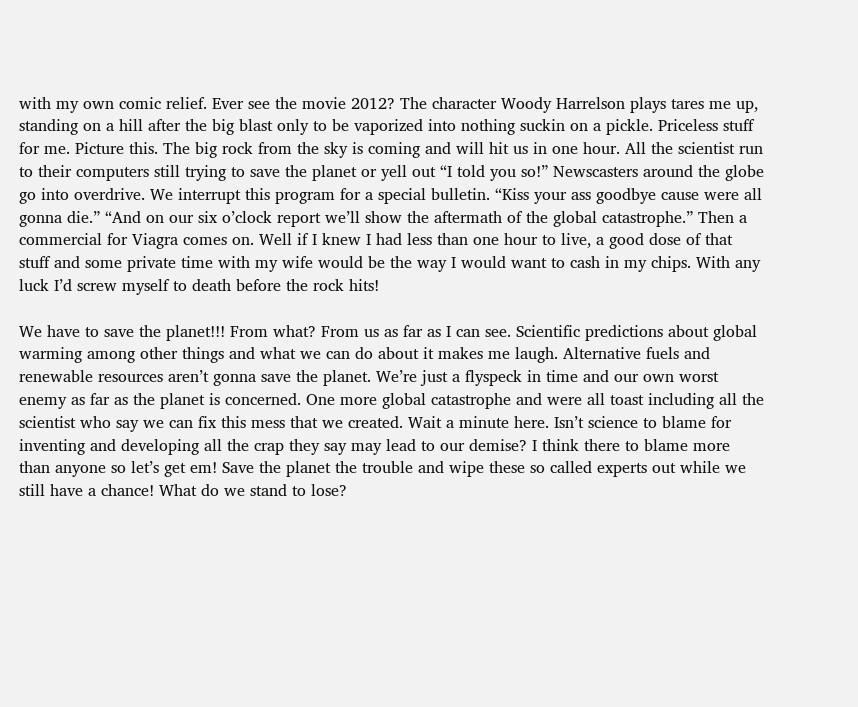with my own comic relief. Ever see the movie 2012? The character Woody Harrelson plays tares me up, standing on a hill after the big blast only to be vaporized into nothing suckin on a pickle. Priceless stuff for me. Picture this. The big rock from the sky is coming and will hit us in one hour. All the scientist run to their computers still trying to save the planet or yell out “I told you so!” Newscasters around the globe go into overdrive. We interrupt this program for a special bulletin. “Kiss your ass goodbye cause were all gonna die.” “And on our six o’clock report we’ll show the aftermath of the global catastrophe.” Then a commercial for Viagra comes on. Well if I knew I had less than one hour to live, a good dose of that stuff and some private time with my wife would be the way I would want to cash in my chips. With any luck I’d screw myself to death before the rock hits!

We have to save the planet!!! From what? From us as far as I can see. Scientific predictions about global warming among other things and what we can do about it makes me laugh. Alternative fuels and renewable resources aren’t gonna save the planet. We’re just a flyspeck in time and our own worst enemy as far as the planet is concerned. One more global catastrophe and were all toast including all the scientist who say we can fix this mess that we created. Wait a minute here. Isn’t science to blame for inventing and developing all the crap they say may lead to our demise? I think there to blame more than anyone so let’s get em! Save the planet the trouble and wipe these so called experts out while we still have a chance! What do we stand to lose?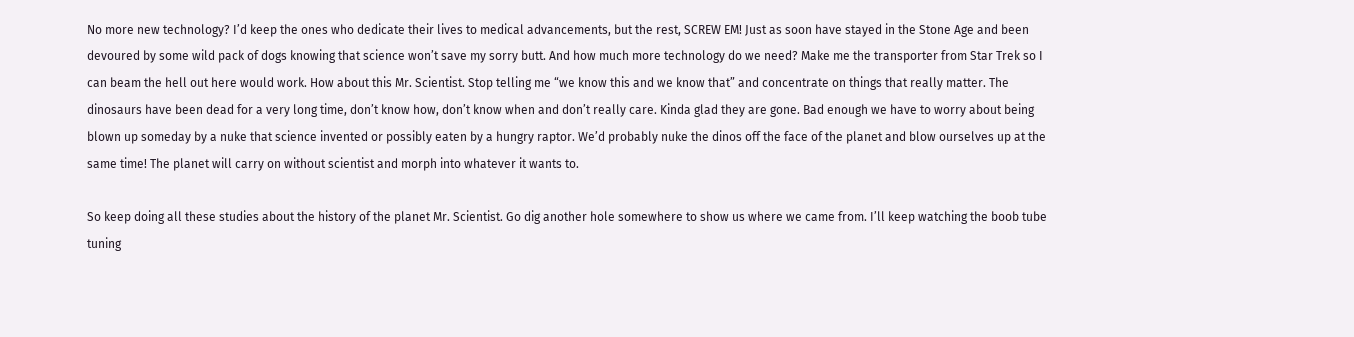No more new technology? I’d keep the ones who dedicate their lives to medical advancements, but the rest, SCREW EM! Just as soon have stayed in the Stone Age and been devoured by some wild pack of dogs knowing that science won’t save my sorry butt. And how much more technology do we need? Make me the transporter from Star Trek so I can beam the hell out here would work. How about this Mr. Scientist. Stop telling me “we know this and we know that” and concentrate on things that really matter. The dinosaurs have been dead for a very long time, don’t know how, don’t know when and don’t really care. Kinda glad they are gone. Bad enough we have to worry about being blown up someday by a nuke that science invented or possibly eaten by a hungry raptor. We’d probably nuke the dinos off the face of the planet and blow ourselves up at the same time! The planet will carry on without scientist and morph into whatever it wants to.

So keep doing all these studies about the history of the planet Mr. Scientist. Go dig another hole somewhere to show us where we came from. I’ll keep watching the boob tube tuning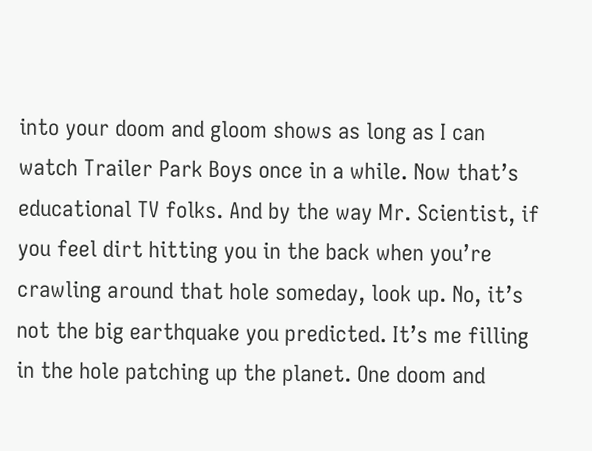into your doom and gloom shows as long as I can watch Trailer Park Boys once in a while. Now that’s educational TV folks. And by the way Mr. Scientist, if you feel dirt hitting you in the back when you’re crawling around that hole someday, look up. No, it’s not the big earthquake you predicted. It’s me filling in the hole patching up the planet. One doom and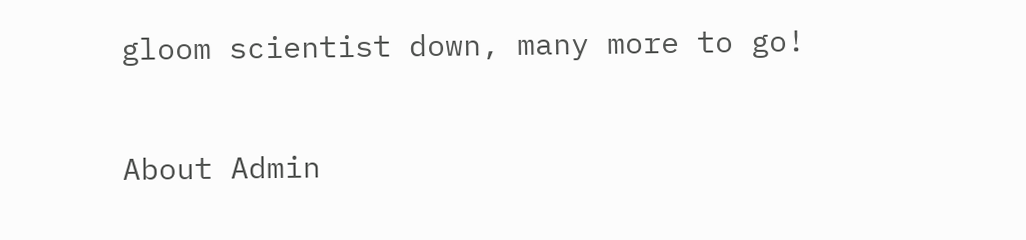gloom scientist down, many more to go!

About Admin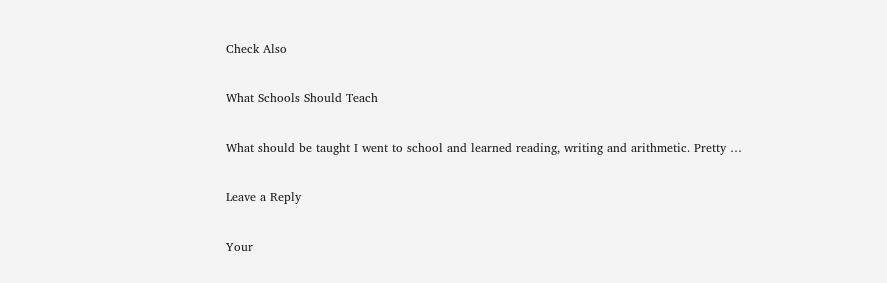Check Also

What Schools Should Teach

What should be taught I went to school and learned reading, writing and arithmetic. Pretty …

Leave a Reply

Your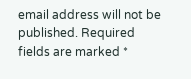email address will not be published. Required fields are marked *